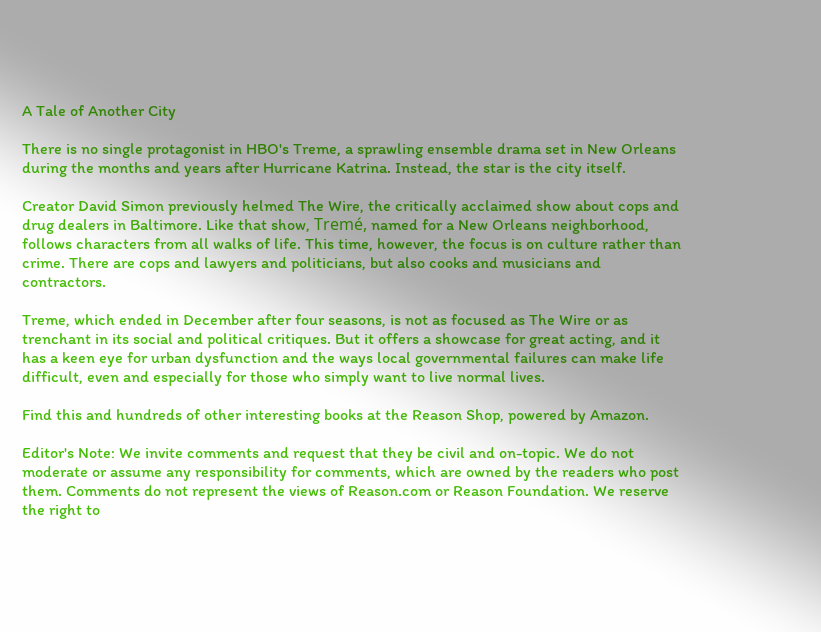A Tale of Another City

There is no single protagonist in HBO's Treme, a sprawling ensemble drama set in New Orleans during the months and years after Hurricane Katrina. Instead, the star is the city itself.

Creator David Simon previously helmed The Wire, the critically acclaimed show about cops and drug dealers in Baltimore. Like that show, Tremé, named for a New Orleans neighborhood, follows characters from all walks of life. This time, however, the focus is on culture rather than crime. There are cops and lawyers and politicians, but also cooks and musicians and contractors.

Treme, which ended in December after four seasons, is not as focused as The Wire or as trenchant in its social and political critiques. But it offers a showcase for great acting, and it has a keen eye for urban dysfunction and the ways local governmental failures can make life difficult, even and especially for those who simply want to live normal lives.

Find this and hundreds of other interesting books at the Reason Shop, powered by Amazon.

Editor's Note: We invite comments and request that they be civil and on-topic. We do not moderate or assume any responsibility for comments, which are owned by the readers who post them. Comments do not represent the views of Reason.com or Reason Foundation. We reserve the right to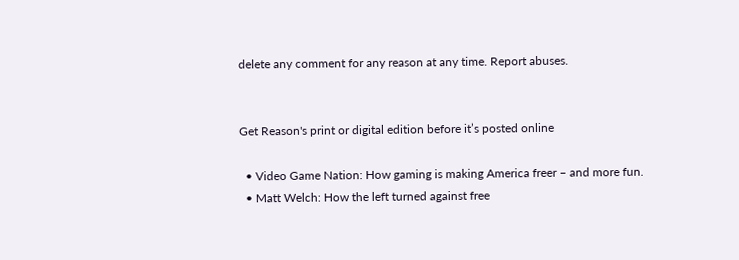delete any comment for any reason at any time. Report abuses.


Get Reason's print or digital edition before it’s posted online

  • Video Game Nation: How gaming is making America freer – and more fun.
  • Matt Welch: How the left turned against free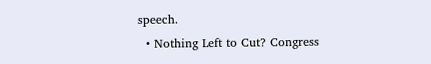speech.
  • Nothing Left to Cut? Congress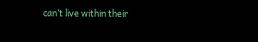can’t live within their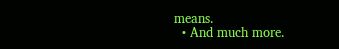means.
  • And much more.